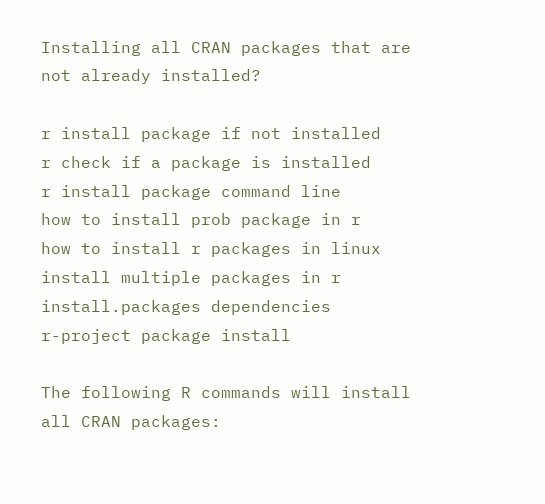Installing all CRAN packages that are not already installed?

r install package if not installed
r check if a package is installed
r install package command line
how to install prob package in r
how to install r packages in linux
install multiple packages in r
install.packages dependencies
r-project package install

The following R commands will install all CRAN packages: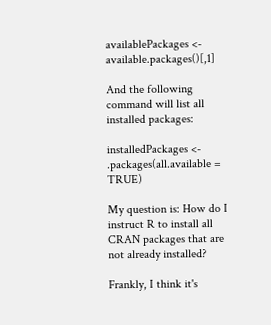availablePackages <- available.packages()[,1]

And the following command will list all installed packages:

installedPackages <- .packages(all.available = TRUE)

My question is: How do I instruct R to install all CRAN packages that are not already installed?

Frankly, I think it's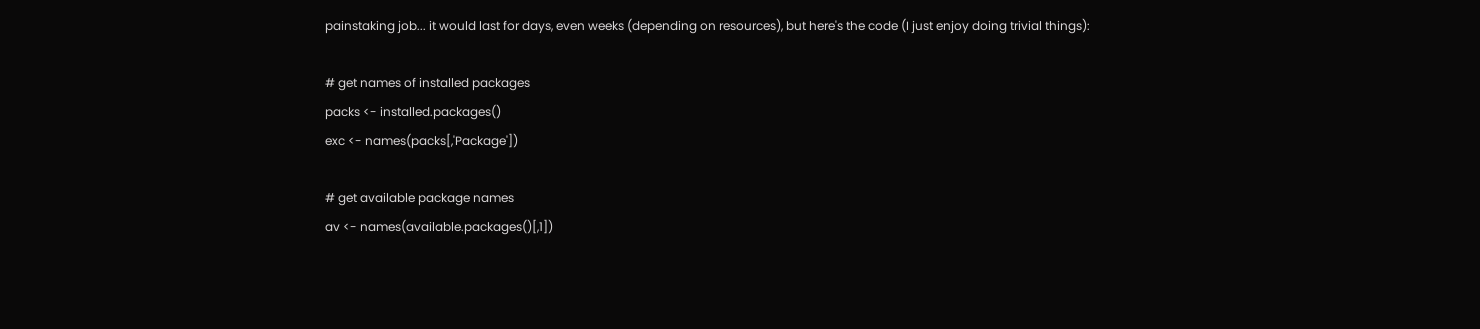painstaking job... it would last for days, even weeks (depending on resources), but here's the code (I just enjoy doing trivial things):

# get names of installed packages
packs <- installed.packages()
exc <- names(packs[,'Package'])

# get available package names
av <- names(available.packages()[,1])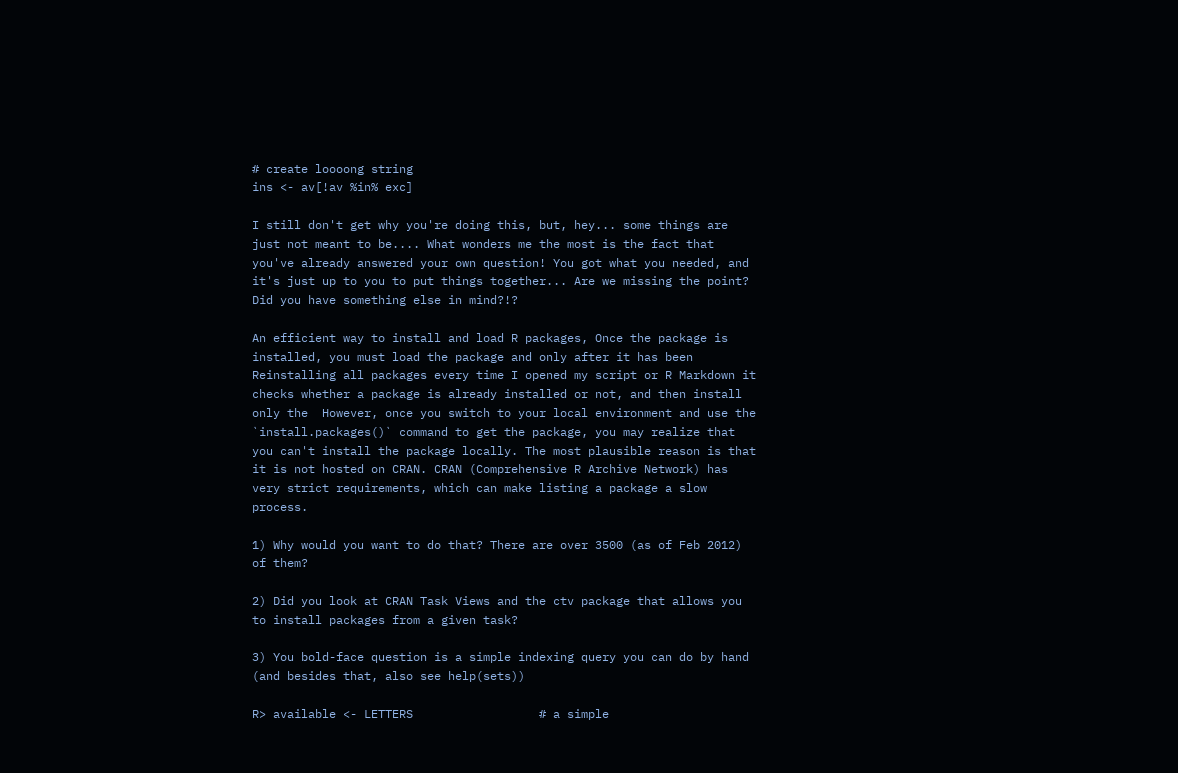# create loooong string
ins <- av[!av %in% exc]

I still don't get why you're doing this, but, hey... some things are just not meant to be.... What wonders me the most is the fact that you've already answered your own question! You got what you needed, and it's just up to you to put things together... Are we missing the point? Did you have something else in mind?!?

An efficient way to install and load R packages, Once the package is installed, you must load the package and only after it has been Reinstalling all packages every time I opened my script or R Markdown it checks whether a package is already installed or not, and then install only the  However, once you switch to your local environment and use the `install.packages()` command to get the package, you may realize that you can't install the package locally. The most plausible reason is that it is not hosted on CRAN. CRAN (Comprehensive R Archive Network) has very strict requirements, which can make listing a package a slow process.

1) Why would you want to do that? There are over 3500 (as of Feb 2012) of them?

2) Did you look at CRAN Task Views and the ctv package that allows you to install packages from a given task?

3) You bold-face question is a simple indexing query you can do by hand (and besides that, also see help(sets))

R> available <- LETTERS                  # a simple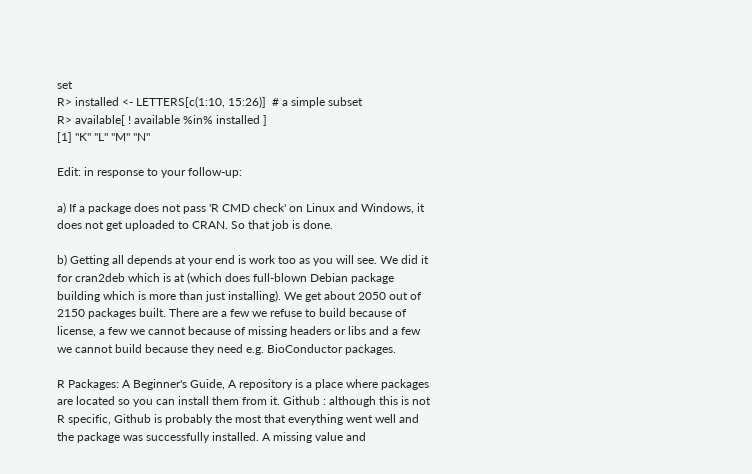set
R> installed <- LETTERS[c(1:10, 15:26)]  # a simple subset
R> available[ ! available %in% installed ]
[1] "K" "L" "M" "N"

Edit: in response to your follow-up:

a) If a package does not pass 'R CMD check' on Linux and Windows, it does not get uploaded to CRAN. So that job is done.

b) Getting all depends at your end is work too as you will see. We did it for cran2deb which is at (which does full-blown Debian package building which is more than just installing). We get about 2050 out of 2150 packages built. There are a few we refuse to build because of license, a few we cannot because of missing headers or libs and a few we cannot build because they need e.g. BioConductor packages.

R Packages: A Beginner's Guide, A repository is a place where packages are located so you can install them from it. Github : although this is not R specific, Github is probably the most that everything went well and the package was successfully installed. A missing value and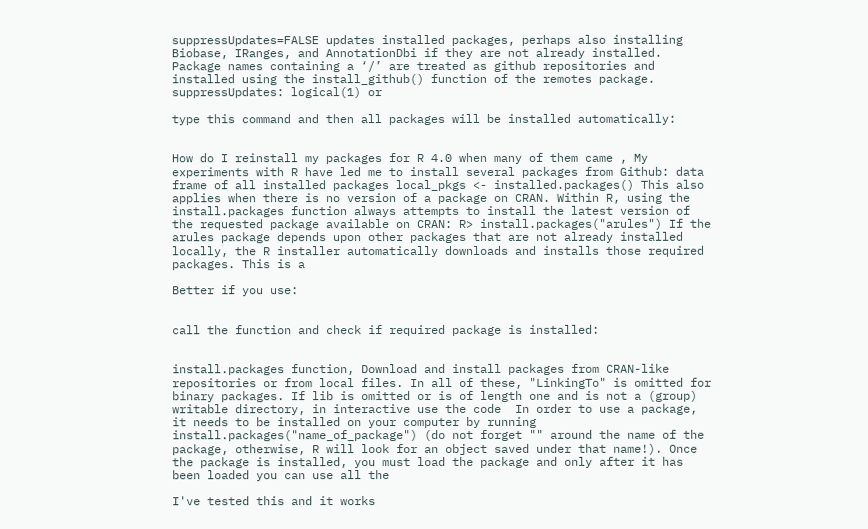suppressUpdates=FALSE updates installed packages, perhaps also installing Biobase, IRanges, and AnnotationDbi if they are not already installed. Package names containing a ‘/’ are treated as github repositories and installed using the install_github() function of the remotes package. suppressUpdates: logical(1) or

type this command and then all packages will be installed automatically:


How do I reinstall my packages for R 4.0 when many of them came , My experiments with R have led me to install several packages from Github: data frame of all installed packages local_pkgs <- installed.packages() This also applies when there is no version of a package on CRAN. Within R, using the install.packages function always attempts to install the latest version of the requested package available on CRAN: R> install.packages("arules") If the arules package depends upon other packages that are not already installed locally, the R installer automatically downloads and installs those required packages. This is a

Better if you use:


call the function and check if required package is installed:


install.packages function, Download and install packages from CRAN-like repositories or from local files. In all of these, "LinkingTo" is omitted for binary packages. If lib is omitted or is of length one and is not a (group) writable directory, in interactive use the code  In order to use a package, it needs to be installed on your computer by running install.packages("name_of_package") (do not forget "" around the name of the package, otherwise, R will look for an object saved under that name!). Once the package is installed, you must load the package and only after it has been loaded you can use all the

I've tested this and it works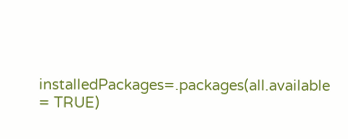installedPackages=.packages(all.available = TRUE)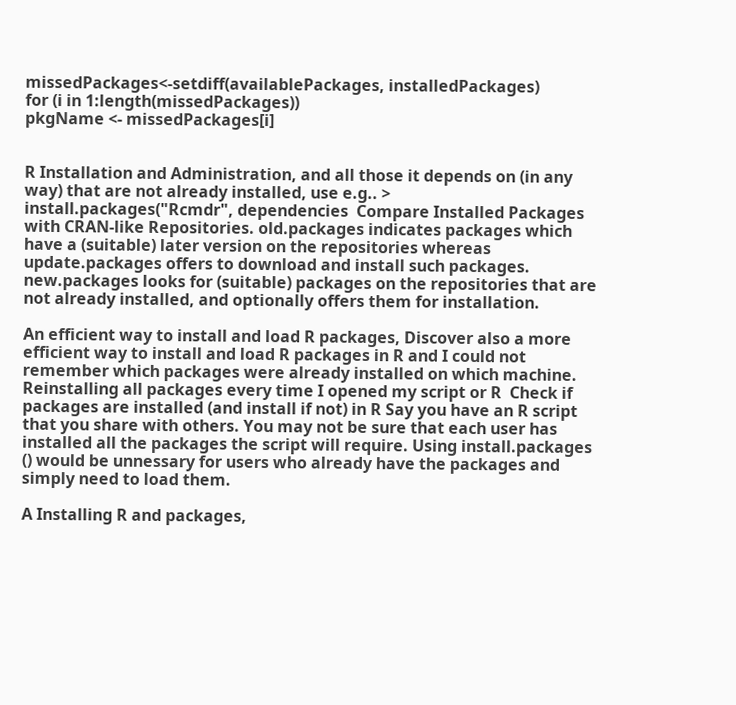missedPackages<-setdiff(availablePackages, installedPackages)
for (i in 1:length(missedPackages))
pkgName <- missedPackages[i]


R Installation and Administration, and all those it depends on (in any way) that are not already installed, use e.g.. > install.packages("Rcmdr", dependencies  Compare Installed Packages with CRAN-like Repositories. old.packages indicates packages which have a (suitable) later version on the repositories whereas update.packages offers to download and install such packages. new.packages looks for (suitable) packages on the repositories that are not already installed, and optionally offers them for installation.

An efficient way to install and load R packages, Discover also a more efficient way to install and load R packages in R and I could not remember which packages were already installed on which machine. Reinstalling all packages every time I opened my script or R  Check if packages are installed (and install if not) in R Say you have an R script that you share with others. You may not be sure that each user has installed all the packages the script will require. Using install.packages () would be unnessary for users who already have the packages and simply need to load them.

A Installing R and packages,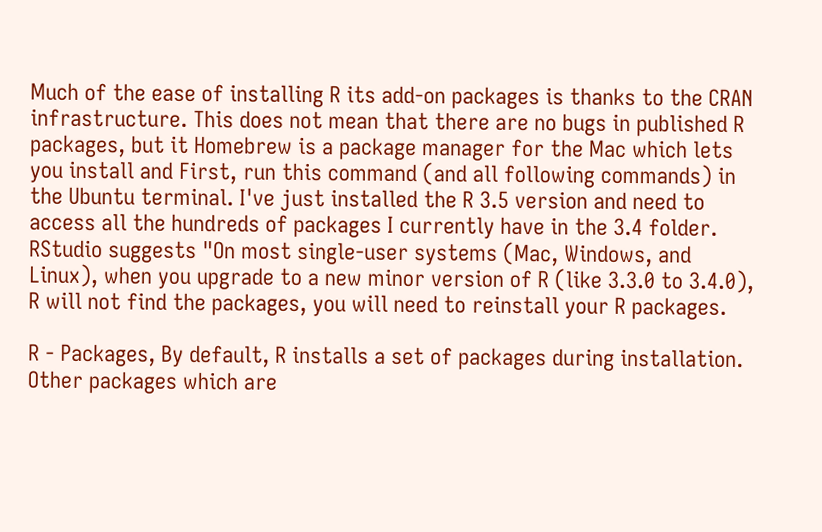Much of the ease of installing R its add-on packages is thanks to the CRAN infrastructure. This does not mean that there are no bugs in published R packages, but it Homebrew is a package manager for the Mac which lets you install and First, run this command (and all following commands) in the Ubuntu terminal. I've just installed the R 3.5 version and need to access all the hundreds of packages I currently have in the 3.4 folder. RStudio suggests "On most single-user systems (Mac, Windows, and Linux), when you upgrade to a new minor version of R (like 3.3.0 to 3.4.0), R will not find the packages, you will need to reinstall your R packages.

R - Packages, By default, R installs a set of packages during installation. Other packages which are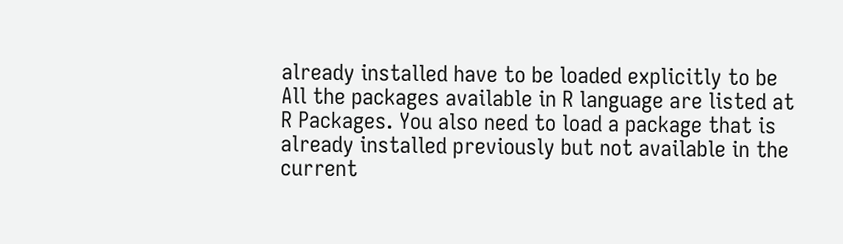already installed have to be loaded explicitly to be All the packages available in R language are listed at R Packages. You also need to load a package that is already installed previously but not available in the current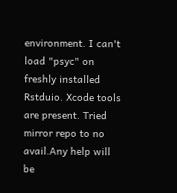environment. I can't load "psyc" on freshly installed Rstduio. Xcode tools are present. Tried mirror repo to no avail.Any help will be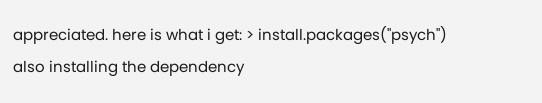appreciated. here is what i get: > install.packages("psych") also installing the dependency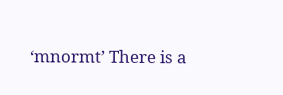‘mnormt’ There is a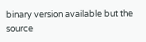binary version available but the source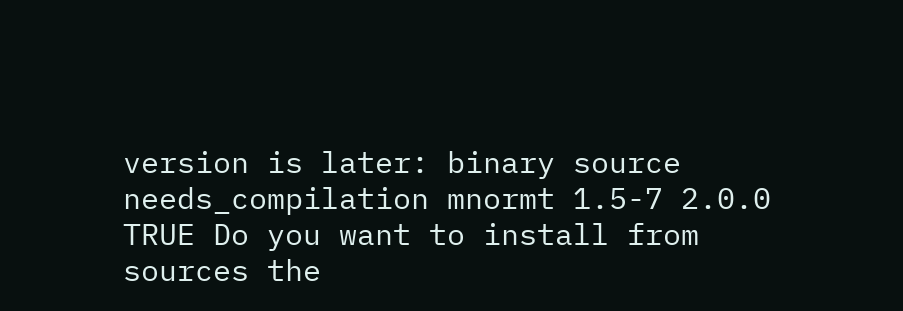version is later: binary source needs_compilation mnormt 1.5-7 2.0.0 TRUE Do you want to install from sources the